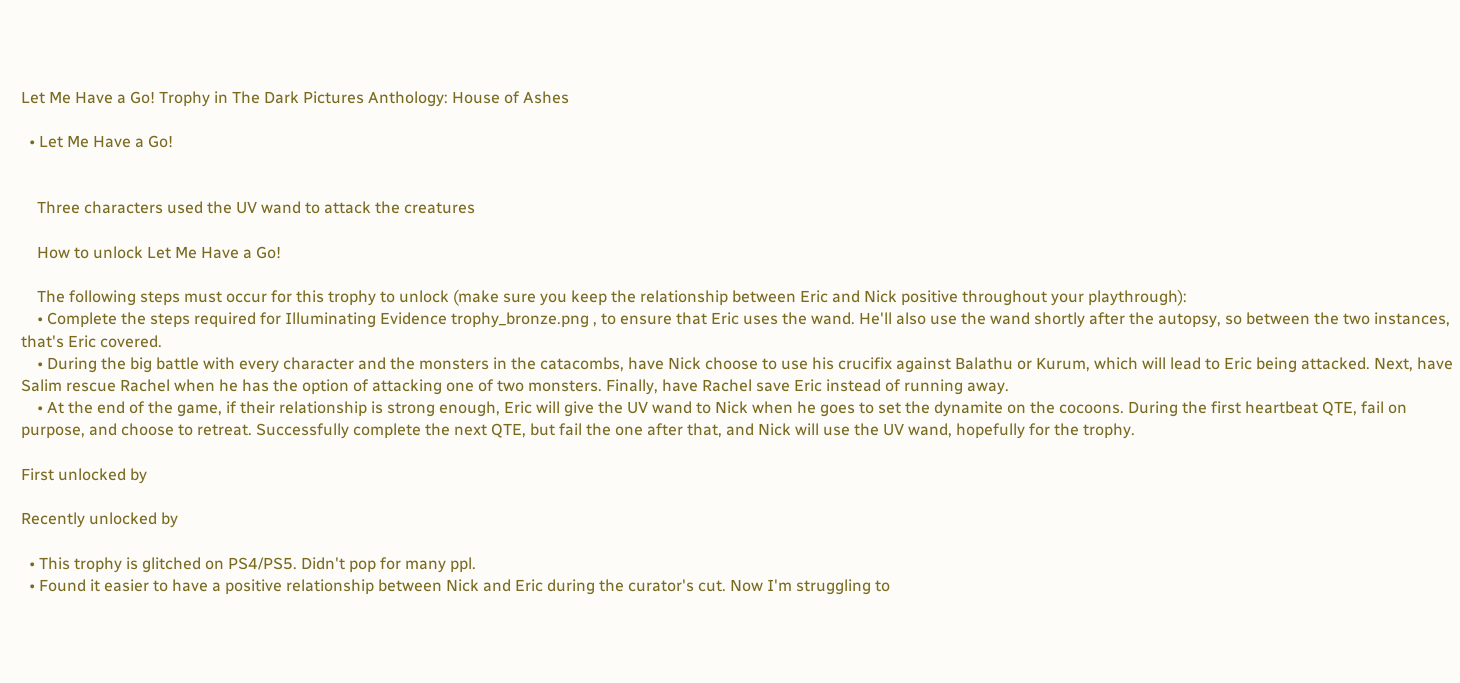Let Me Have a Go! Trophy in The Dark Pictures Anthology: House of Ashes

  • Let Me Have a Go!


    Three characters used the UV wand to attack the creatures

    How to unlock Let Me Have a Go!

    The following steps must occur for this trophy to unlock (make sure you keep the relationship between Eric and Nick positive throughout your playthrough):
    • Complete the steps required for Illuminating Evidence trophy_bronze.png , to ensure that Eric uses the wand. He'll also use the wand shortly after the autopsy, so between the two instances, that's Eric covered.
    • During the big battle with every character and the monsters in the catacombs, have Nick choose to use his crucifix against Balathu or Kurum, which will lead to Eric being attacked. Next, have Salim rescue Rachel when he has the option of attacking one of two monsters. Finally, have Rachel save Eric instead of running away.
    • At the end of the game, if their relationship is strong enough, Eric will give the UV wand to Nick when he goes to set the dynamite on the cocoons. During the first heartbeat QTE, fail on purpose, and choose to retreat. Successfully complete the next QTE, but fail the one after that, and Nick will use the UV wand, hopefully for the trophy.

First unlocked by

Recently unlocked by

  • This trophy is glitched on PS4/PS5. Didn't pop for many ppl.
  • Found it easier to have a positive relationship between Nick and Eric during the curator's cut. Now I'm struggling to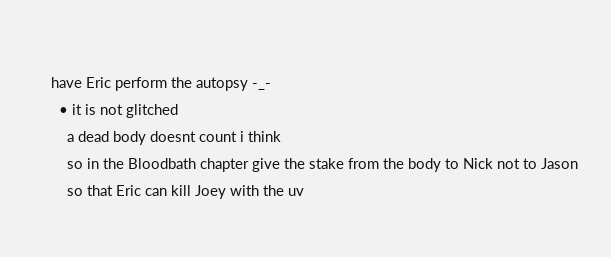have Eric perform the autopsy -_-
  • it is not glitched
    a dead body doesnt count i think
    so in the Bloodbath chapter give the stake from the body to Nick not to Jason
    so that Eric can kill Joey with the uv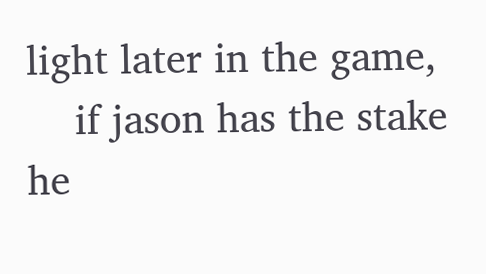light later in the game,
    if jason has the stake he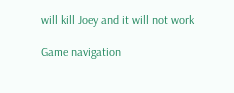will kill Joey and it will not work

Game navigation